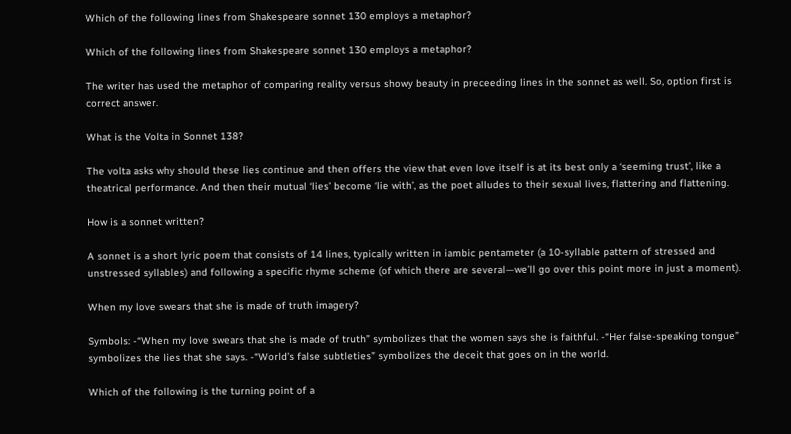Which of the following lines from Shakespeare sonnet 130 employs a metaphor?

Which of the following lines from Shakespeare sonnet 130 employs a metaphor?

The writer has used the metaphor of comparing reality versus showy beauty in preceeding lines in the sonnet as well. So, option first is correct answer.

What is the Volta in Sonnet 138?

The volta asks why should these lies continue and then offers the view that even love itself is at its best only a ‘seeming trust’, like a theatrical performance. And then their mutual ‘lies’ become ‘lie with’, as the poet alludes to their sexual lives, flattering and flattening.

How is a sonnet written?

A sonnet is a short lyric poem that consists of 14 lines, typically written in iambic pentameter (a 10-syllable pattern of stressed and unstressed syllables) and following a specific rhyme scheme (of which there are several—we’ll go over this point more in just a moment).

When my love swears that she is made of truth imagery?

Symbols: -“When my love swears that she is made of truth” symbolizes that the women says she is faithful. -“Her false-speaking tongue” symbolizes the lies that she says. -“World’s false subtleties” symbolizes the deceit that goes on in the world.

Which of the following is the turning point of a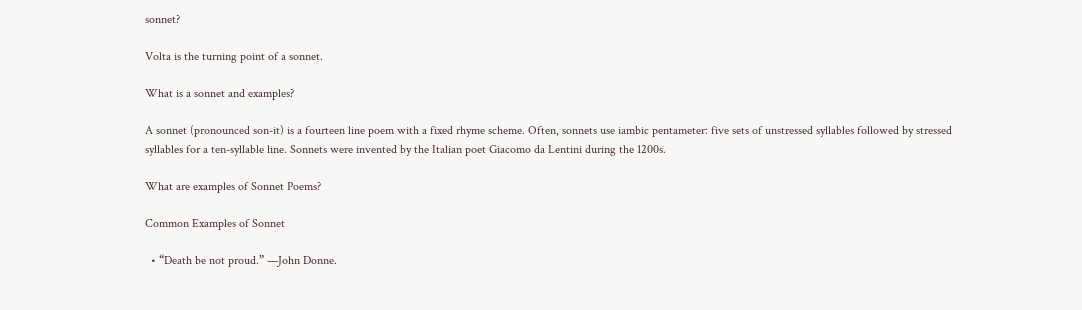sonnet?

Volta is the turning point of a sonnet.

What is a sonnet and examples?

A sonnet (pronounced son-it) is a fourteen line poem with a fixed rhyme scheme. Often, sonnets use iambic pentameter: five sets of unstressed syllables followed by stressed syllables for a ten-syllable line. Sonnets were invented by the Italian poet Giacomo da Lentini during the 1200s.

What are examples of Sonnet Poems?

Common Examples of Sonnet

  • “Death be not proud.” —John Donne.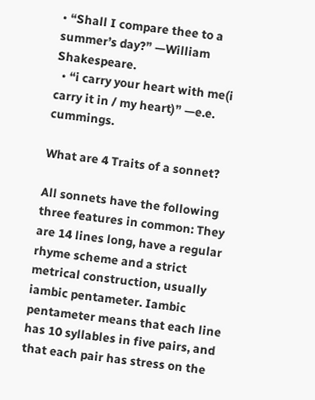• “Shall I compare thee to a summer’s day?” —William Shakespeare.
  • “i carry your heart with me(i carry it in / my heart)” —e.e. cummings.

What are 4 Traits of a sonnet?

All sonnets have the following three features in common: They are 14 lines long, have a regular rhyme scheme and a strict metrical construction, usually iambic pentameter. Iambic pentameter means that each line has 10 syllables in five pairs, and that each pair has stress on the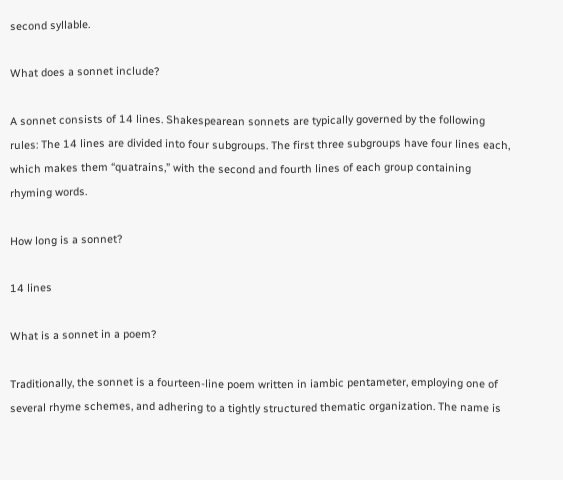second syllable.

What does a sonnet include?

A sonnet consists of 14 lines. Shakespearean sonnets are typically governed by the following rules: The 14 lines are divided into four subgroups. The first three subgroups have four lines each, which makes them “quatrains,” with the second and fourth lines of each group containing rhyming words.

How long is a sonnet?

14 lines

What is a sonnet in a poem?

Traditionally, the sonnet is a fourteen-line poem written in iambic pentameter, employing one of several rhyme schemes, and adhering to a tightly structured thematic organization. The name is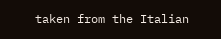taken from the Italian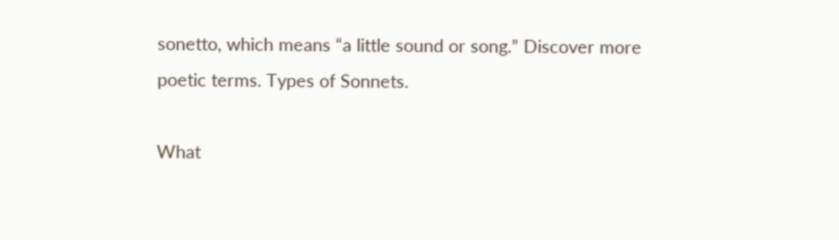sonetto, which means “a little sound or song.” Discover more poetic terms. Types of Sonnets.

What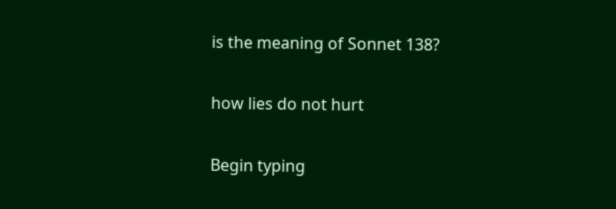is the meaning of Sonnet 138?

how lies do not hurt

Begin typing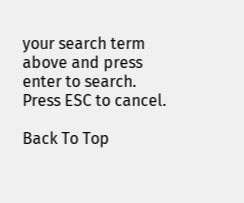your search term above and press enter to search. Press ESC to cancel.

Back To Top